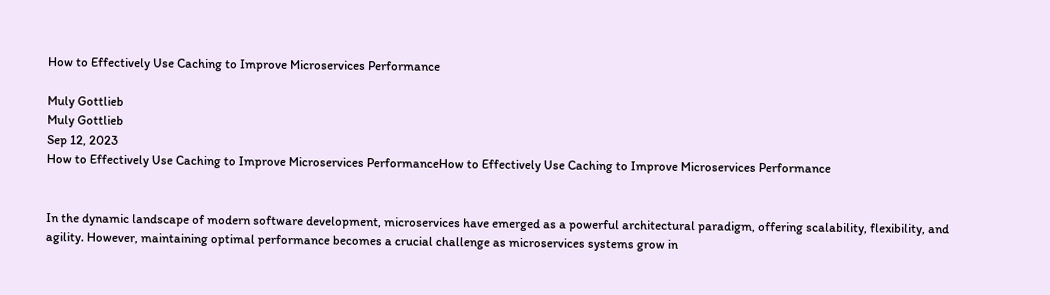How to Effectively Use Caching to Improve Microservices Performance

Muly Gottlieb
Muly Gottlieb
Sep 12, 2023
How to Effectively Use Caching to Improve Microservices PerformanceHow to Effectively Use Caching to Improve Microservices Performance


In the dynamic landscape of modern software development, microservices have emerged as a powerful architectural paradigm, offering scalability, flexibility, and agility. However, maintaining optimal performance becomes a crucial challenge as microservices systems grow in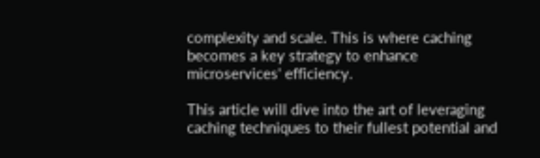complexity and scale. This is where caching becomes a key strategy to enhance microservices' efficiency.

This article will dive into the art of leveraging caching techniques to their fullest potential and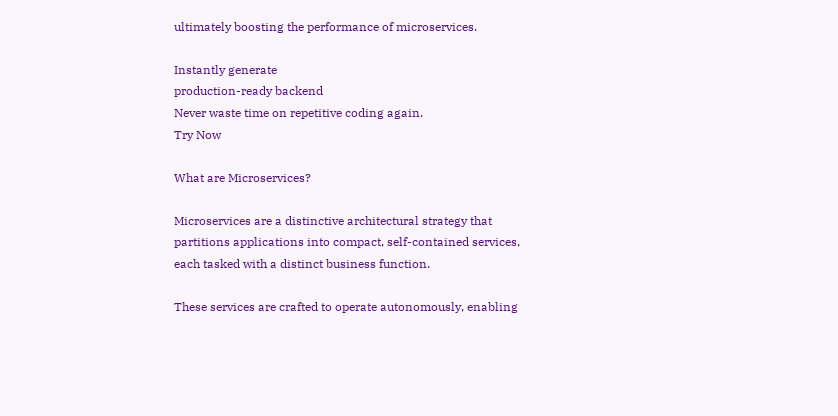ultimately boosting the performance of microservices.

Instantly generate
production-ready backend
Never waste time on repetitive coding again.
Try Now

What are Microservices?

Microservices are a distinctive architectural strategy that partitions applications into compact, self-contained services, each tasked with a distinct business function.

These services are crafted to operate autonomously, enabling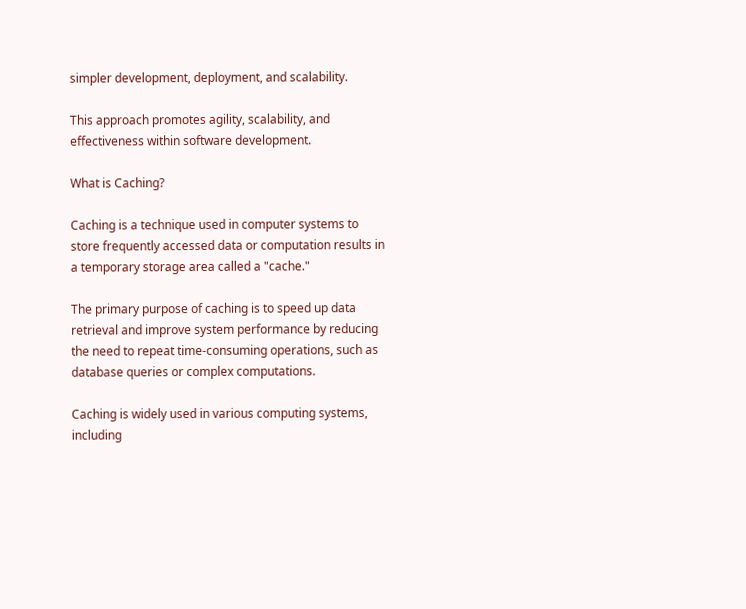simpler development, deployment, and scalability.

This approach promotes agility, scalability, and effectiveness within software development.

What is Caching?

Caching is a technique used in computer systems to store frequently accessed data or computation results in a temporary storage area called a "cache."

The primary purpose of caching is to speed up data retrieval and improve system performance by reducing the need to repeat time-consuming operations, such as database queries or complex computations.

Caching is widely used in various computing systems, including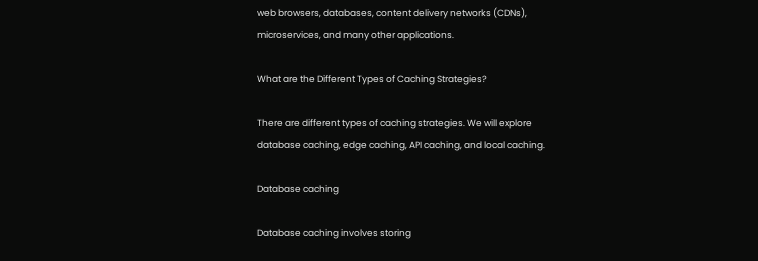web browsers, databases, content delivery networks (CDNs), microservices, and many other applications.

What are the Different Types of Caching Strategies?

There are different types of caching strategies. We will explore database caching, edge caching, API caching, and local caching.

Database caching

Database caching involves storing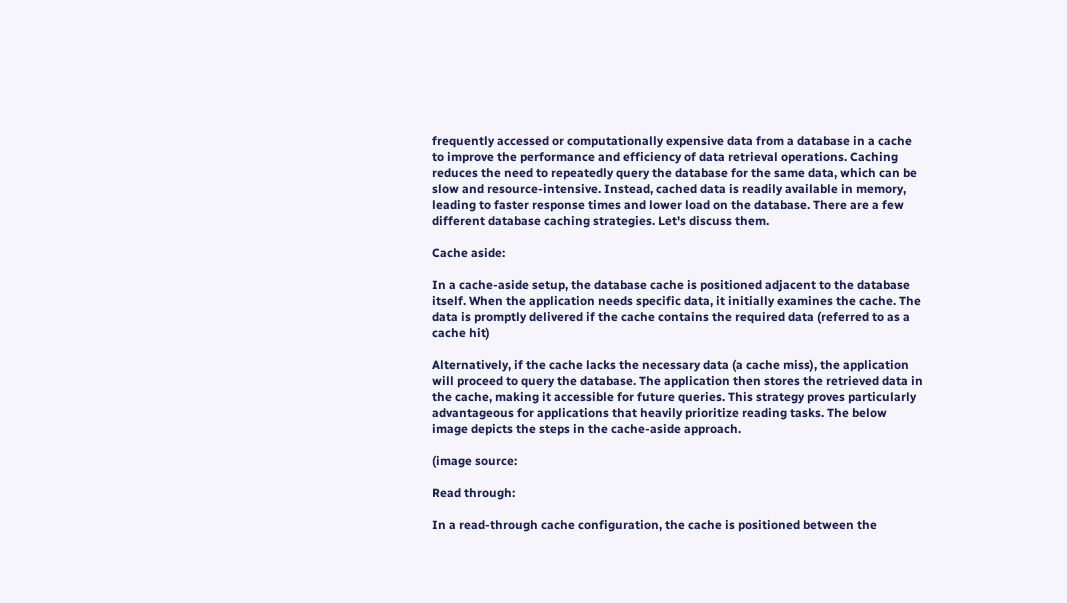frequently accessed or computationally expensive data from a database in a cache to improve the performance and efficiency of data retrieval operations. Caching reduces the need to repeatedly query the database for the same data, which can be slow and resource-intensive. Instead, cached data is readily available in memory, leading to faster response times and lower load on the database. There are a few different database caching strategies. Let's discuss them.

Cache aside:

In a cache-aside setup, the database cache is positioned adjacent to the database itself. When the application needs specific data, it initially examines the cache. The data is promptly delivered if the cache contains the required data (referred to as a cache hit)

Alternatively, if the cache lacks the necessary data (a cache miss), the application will proceed to query the database. The application then stores the retrieved data in the cache, making it accessible for future queries. This strategy proves particularly advantageous for applications that heavily prioritize reading tasks. The below image depicts the steps in the cache-aside approach.

(image source:

Read through:

In a read-through cache configuration, the cache is positioned between the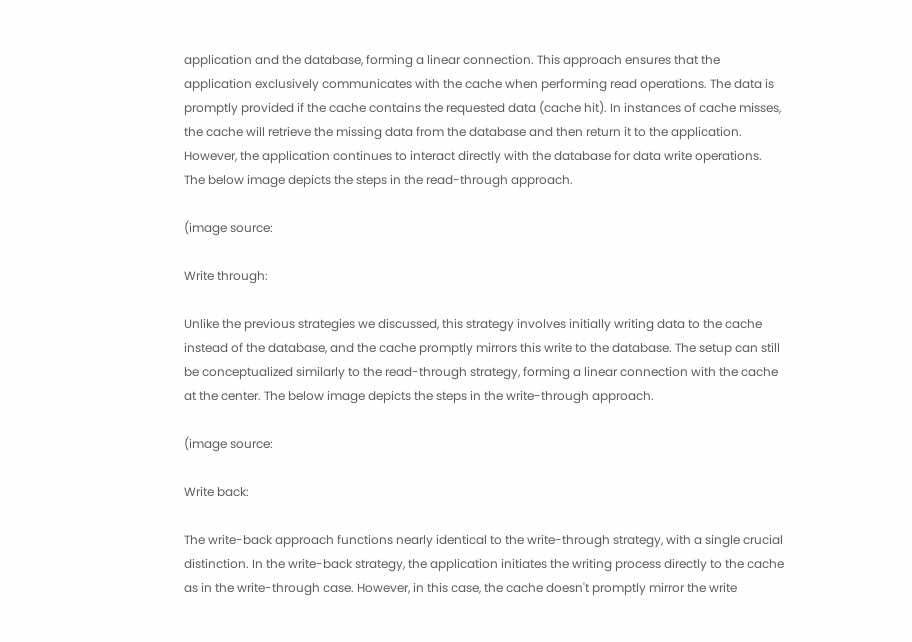application and the database, forming a linear connection. This approach ensures that the application exclusively communicates with the cache when performing read operations. The data is promptly provided if the cache contains the requested data (cache hit). In instances of cache misses, the cache will retrieve the missing data from the database and then return it to the application. However, the application continues to interact directly with the database for data write operations. The below image depicts the steps in the read-through approach.

(image source:

Write through:

Unlike the previous strategies we discussed, this strategy involves initially writing data to the cache instead of the database, and the cache promptly mirrors this write to the database. The setup can still be conceptualized similarly to the read-through strategy, forming a linear connection with the cache at the center. The below image depicts the steps in the write-through approach.

(image source:

Write back:

The write-back approach functions nearly identical to the write-through strategy, with a single crucial distinction. In the write-back strategy, the application initiates the writing process directly to the cache as in the write-through case. However, in this case, the cache doesn't promptly mirror the write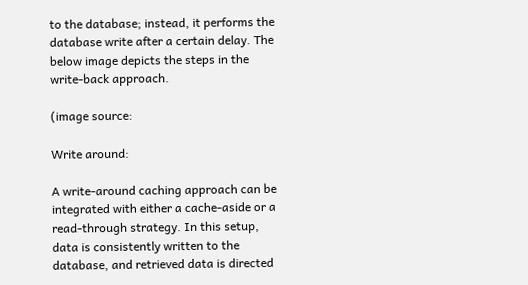to the database; instead, it performs the database write after a certain delay. The below image depicts the steps in the write-back approach.

(image source:

Write around:

A write-around caching approach can be integrated with either a cache-aside or a read-through strategy. In this setup, data is consistently written to the database, and retrieved data is directed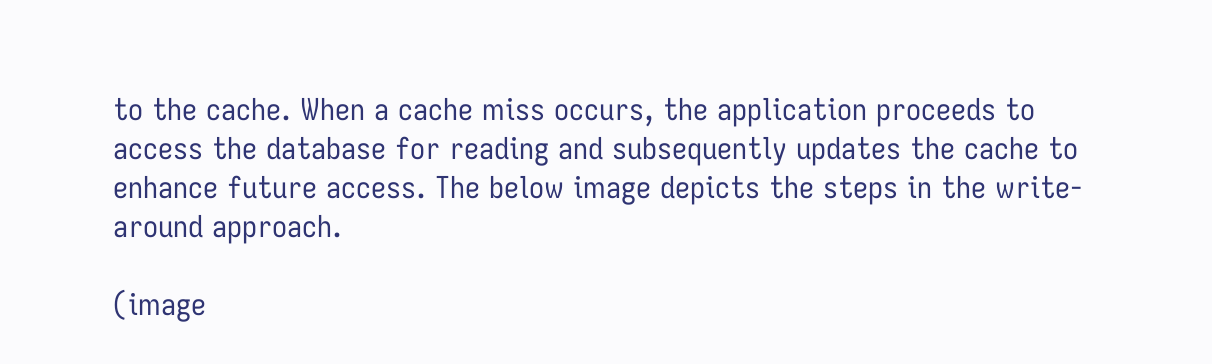to the cache. When a cache miss occurs, the application proceeds to access the database for reading and subsequently updates the cache to enhance future access. The below image depicts the steps in the write-around approach.

(image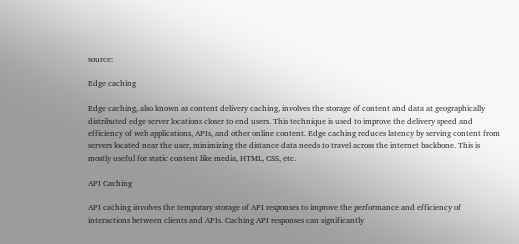source:

Edge caching

Edge caching, also known as content delivery caching, involves the storage of content and data at geographically distributed edge server locations closer to end users. This technique is used to improve the delivery speed and efficiency of web applications, APIs, and other online content. Edge caching reduces latency by serving content from servers located near the user, minimizing the distance data needs to travel across the internet backbone. This is mostly useful for static content like media, HTML, CSS, etc.

API Caching

API caching involves the temporary storage of API responses to improve the performance and efficiency of interactions between clients and APIs. Caching API responses can significantly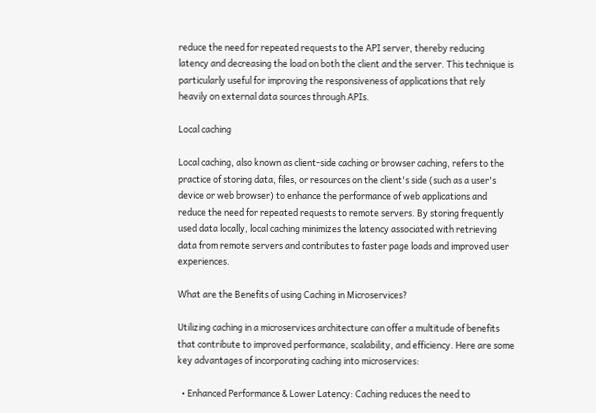reduce the need for repeated requests to the API server, thereby reducing latency and decreasing the load on both the client and the server. This technique is particularly useful for improving the responsiveness of applications that rely heavily on external data sources through APIs.

Local caching

Local caching, also known as client-side caching or browser caching, refers to the practice of storing data, files, or resources on the client's side (such as a user's device or web browser) to enhance the performance of web applications and reduce the need for repeated requests to remote servers. By storing frequently used data locally, local caching minimizes the latency associated with retrieving data from remote servers and contributes to faster page loads and improved user experiences.

What are the Benefits of using Caching in Microservices?

Utilizing caching in a microservices architecture can offer a multitude of benefits that contribute to improved performance, scalability, and efficiency. Here are some key advantages of incorporating caching into microservices:

  • Enhanced Performance & Lower Latency: Caching reduces the need to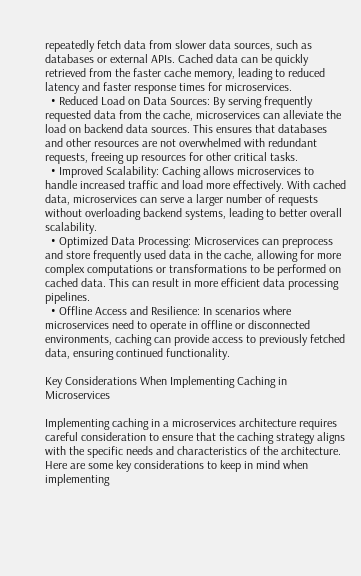repeatedly fetch data from slower data sources, such as databases or external APIs. Cached data can be quickly retrieved from the faster cache memory, leading to reduced latency and faster response times for microservices.
  • Reduced Load on Data Sources: By serving frequently requested data from the cache, microservices can alleviate the load on backend data sources. This ensures that databases and other resources are not overwhelmed with redundant requests, freeing up resources for other critical tasks.
  • Improved Scalability: Caching allows microservices to handle increased traffic and load more effectively. With cached data, microservices can serve a larger number of requests without overloading backend systems, leading to better overall scalability.
  • Optimized Data Processing: Microservices can preprocess and store frequently used data in the cache, allowing for more complex computations or transformations to be performed on cached data. This can result in more efficient data processing pipelines.
  • Offline Access and Resilience: In scenarios where microservices need to operate in offline or disconnected environments, caching can provide access to previously fetched data, ensuring continued functionality.

Key Considerations When Implementing Caching in Microservices

Implementing caching in a microservices architecture requires careful consideration to ensure that the caching strategy aligns with the specific needs and characteristics of the architecture. Here are some key considerations to keep in mind when implementing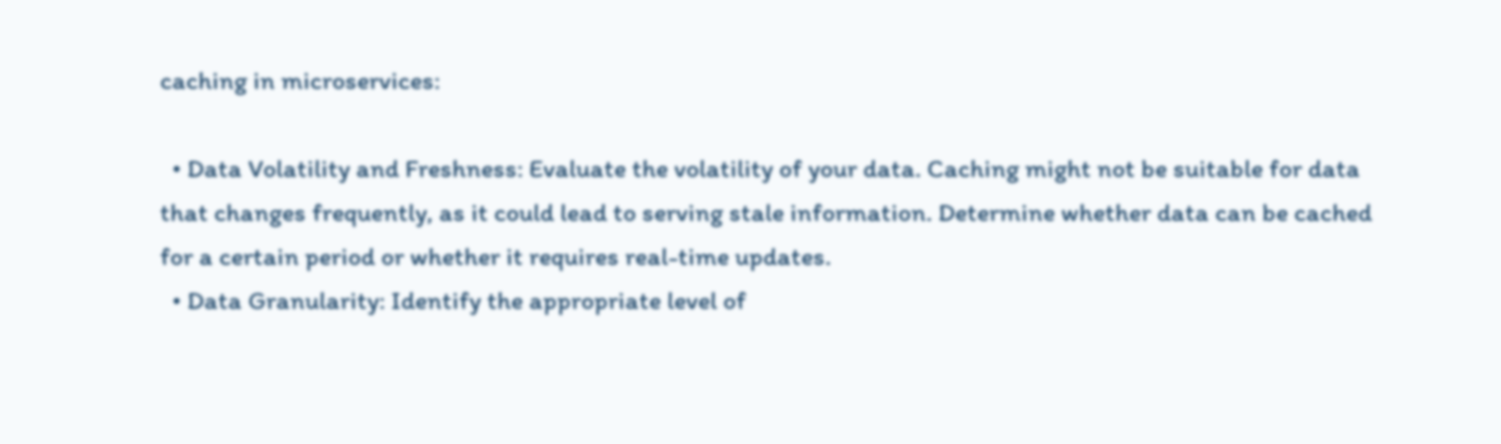caching in microservices:

  • Data Volatility and Freshness: Evaluate the volatility of your data. Caching might not be suitable for data that changes frequently, as it could lead to serving stale information. Determine whether data can be cached for a certain period or whether it requires real-time updates.
  • Data Granularity: Identify the appropriate level of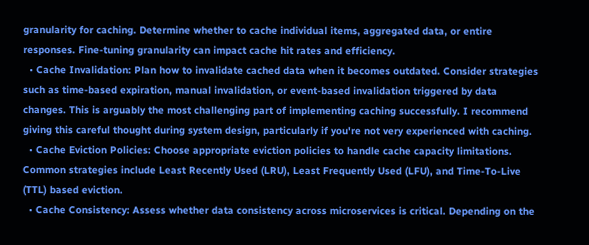granularity for caching. Determine whether to cache individual items, aggregated data, or entire responses. Fine-tuning granularity can impact cache hit rates and efficiency.
  • Cache Invalidation: Plan how to invalidate cached data when it becomes outdated. Consider strategies such as time-based expiration, manual invalidation, or event-based invalidation triggered by data changes. This is arguably the most challenging part of implementing caching successfully. I recommend giving this careful thought during system design, particularly if you're not very experienced with caching.
  • Cache Eviction Policies: Choose appropriate eviction policies to handle cache capacity limitations. Common strategies include Least Recently Used (LRU), Least Frequently Used (LFU), and Time-To-Live (TTL) based eviction.
  • Cache Consistency: Assess whether data consistency across microservices is critical. Depending on the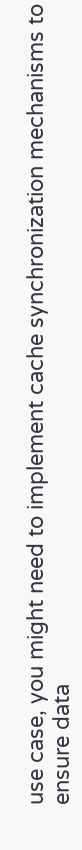use case, you might need to implement cache synchronization mechanisms to ensure data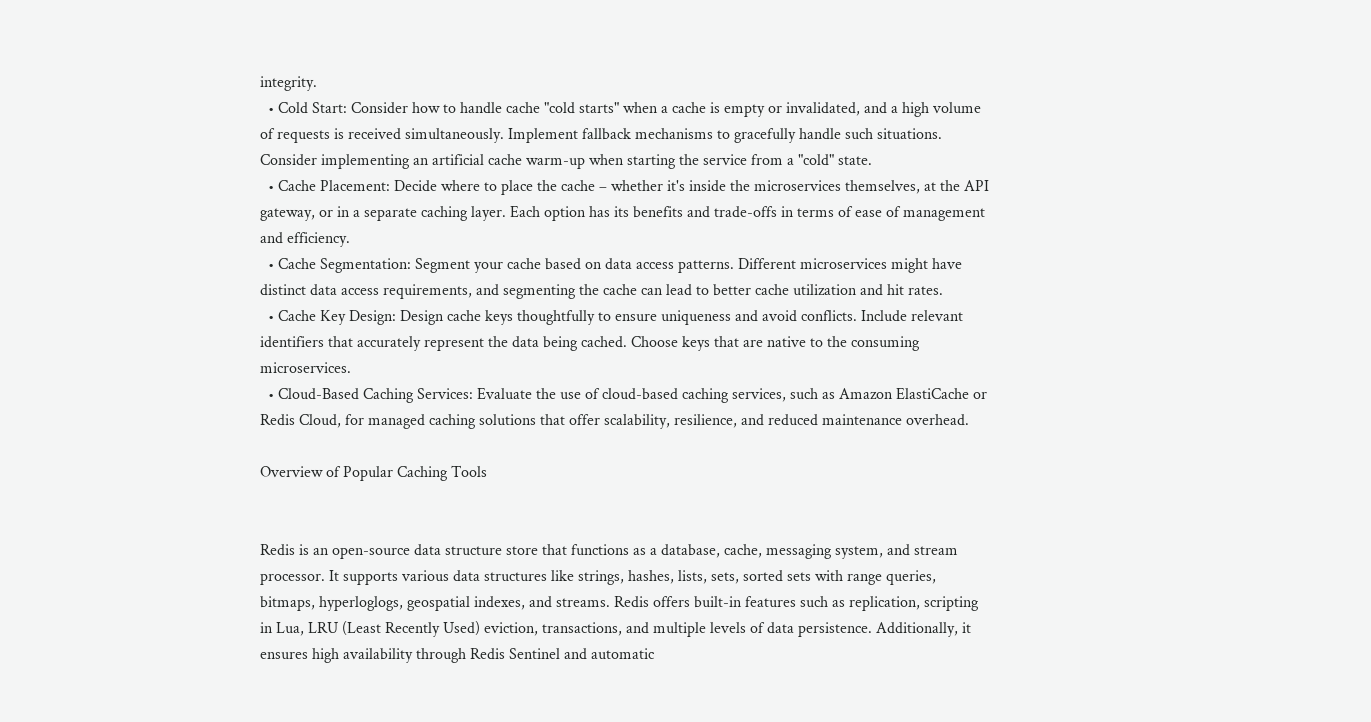integrity.
  • Cold Start: Consider how to handle cache "cold starts" when a cache is empty or invalidated, and a high volume of requests is received simultaneously. Implement fallback mechanisms to gracefully handle such situations. Consider implementing an artificial cache warm-up when starting the service from a "cold" state.
  • Cache Placement: Decide where to place the cache – whether it's inside the microservices themselves, at the API gateway, or in a separate caching layer. Each option has its benefits and trade-offs in terms of ease of management and efficiency.
  • Cache Segmentation: Segment your cache based on data access patterns. Different microservices might have distinct data access requirements, and segmenting the cache can lead to better cache utilization and hit rates.
  • Cache Key Design: Design cache keys thoughtfully to ensure uniqueness and avoid conflicts. Include relevant identifiers that accurately represent the data being cached. Choose keys that are native to the consuming microservices.
  • Cloud-Based Caching Services: Evaluate the use of cloud-based caching services, such as Amazon ElastiCache or Redis Cloud, for managed caching solutions that offer scalability, resilience, and reduced maintenance overhead.

Overview of Popular Caching Tools


Redis is an open-source data structure store that functions as a database, cache, messaging system, and stream processor. It supports various data structures like strings, hashes, lists, sets, sorted sets with range queries, bitmaps, hyperloglogs, geospatial indexes, and streams. Redis offers built-in features such as replication, scripting in Lua, LRU (Least Recently Used) eviction, transactions, and multiple levels of data persistence. Additionally, it ensures high availability through Redis Sentinel and automatic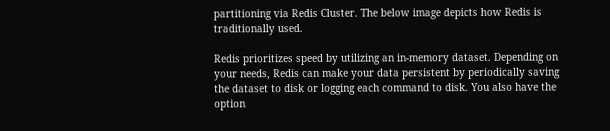partitioning via Redis Cluster. The below image depicts how Redis is traditionally used.

Redis prioritizes speed by utilizing an in-memory dataset. Depending on your needs, Redis can make your data persistent by periodically saving the dataset to disk or logging each command to disk. You also have the option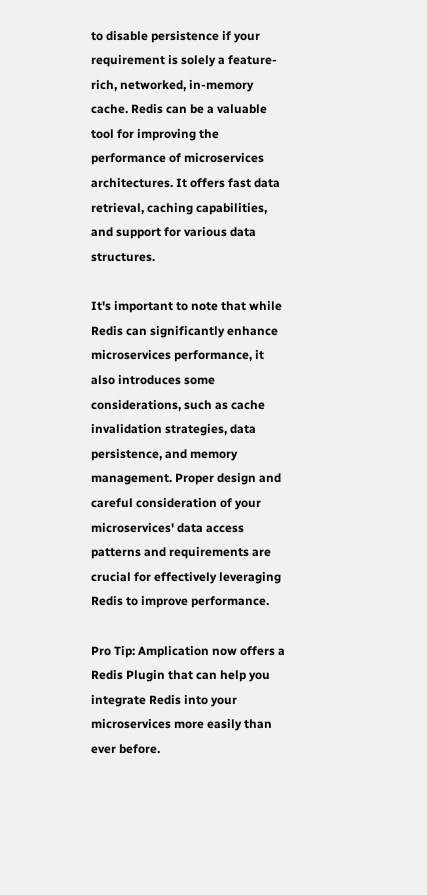to disable persistence if your requirement is solely a feature-rich, networked, in-memory cache. Redis can be a valuable tool for improving the performance of microservices architectures. It offers fast data retrieval, caching capabilities, and support for various data structures.

It's important to note that while Redis can significantly enhance microservices performance, it also introduces some considerations, such as cache invalidation strategies, data persistence, and memory management. Proper design and careful consideration of your microservices' data access patterns and requirements are crucial for effectively leveraging Redis to improve performance.

Pro Tip: Amplication now offers a Redis Plugin that can help you integrate Redis into your microservices more easily than ever before.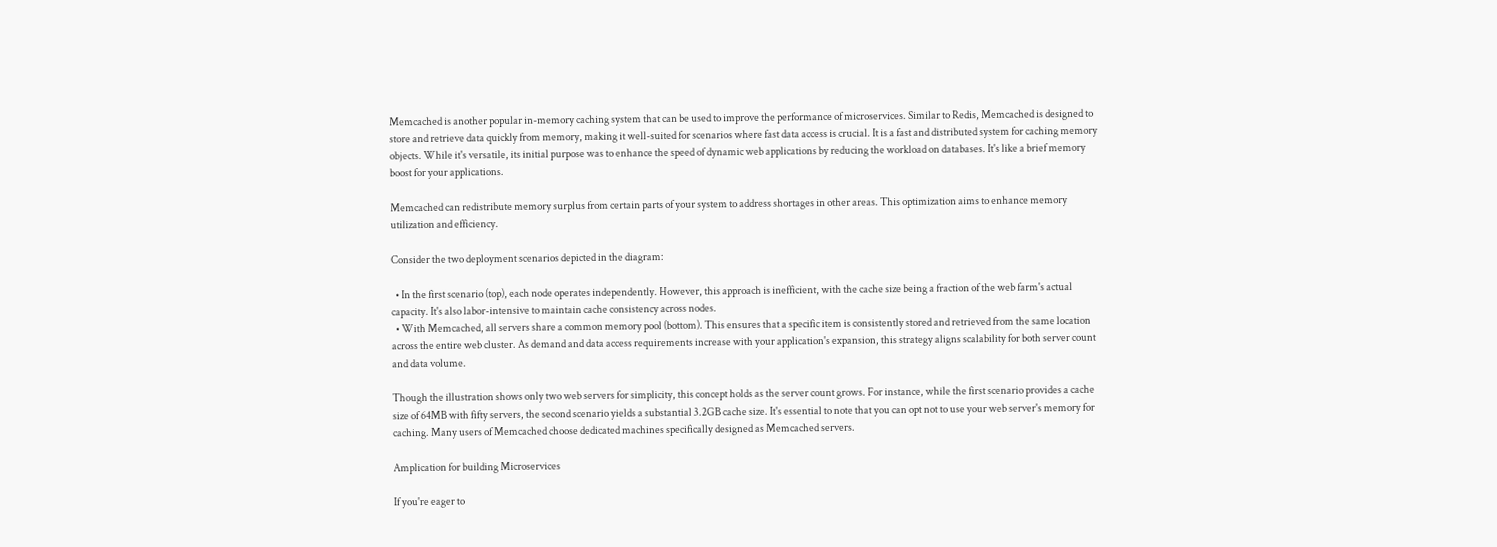Memcached is another popular in-memory caching system that can be used to improve the performance of microservices. Similar to Redis, Memcached is designed to store and retrieve data quickly from memory, making it well-suited for scenarios where fast data access is crucial. It is a fast and distributed system for caching memory objects. While it's versatile, its initial purpose was to enhance the speed of dynamic web applications by reducing the workload on databases. It's like a brief memory boost for your applications.

Memcached can redistribute memory surplus from certain parts of your system to address shortages in other areas. This optimization aims to enhance memory utilization and efficiency.

Consider the two deployment scenarios depicted in the diagram:

  • In the first scenario (top), each node operates independently. However, this approach is inefficient, with the cache size being a fraction of the web farm's actual capacity. It's also labor-intensive to maintain cache consistency across nodes.
  • With Memcached, all servers share a common memory pool (bottom). This ensures that a specific item is consistently stored and retrieved from the same location across the entire web cluster. As demand and data access requirements increase with your application's expansion, this strategy aligns scalability for both server count and data volume.

Though the illustration shows only two web servers for simplicity, this concept holds as the server count grows. For instance, while the first scenario provides a cache size of 64MB with fifty servers, the second scenario yields a substantial 3.2GB cache size. It's essential to note that you can opt not to use your web server's memory for caching. Many users of Memcached choose dedicated machines specifically designed as Memcached servers.

Amplication for building Microservices

If you're eager to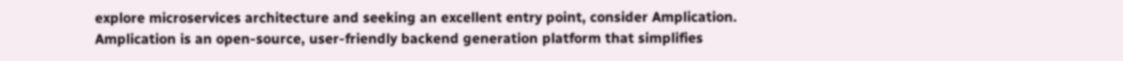explore microservices architecture and seeking an excellent entry point, consider Amplication. Amplication is an open-source, user-friendly backend generation platform that simplifies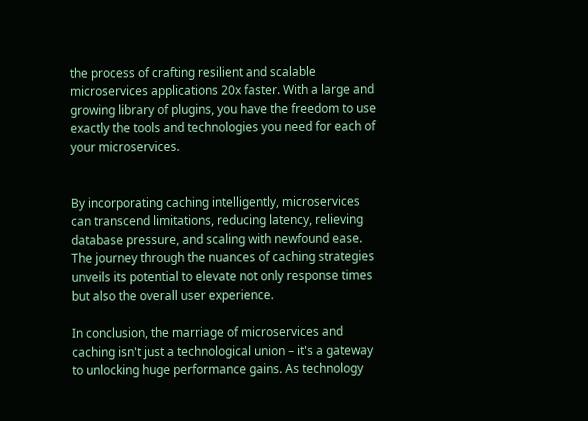the process of crafting resilient and scalable microservices applications 20x faster. With a large and growing library of plugins, you have the freedom to use exactly the tools and technologies you need for each of your microservices.


By incorporating caching intelligently, microservices can transcend limitations, reducing latency, relieving database pressure, and scaling with newfound ease. The journey through the nuances of caching strategies unveils its potential to elevate not only response times but also the overall user experience.

In conclusion, the marriage of microservices and caching isn't just a technological union – it's a gateway to unlocking huge performance gains. As technology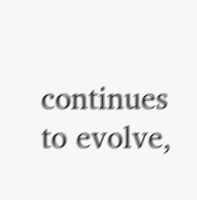continues to evolve,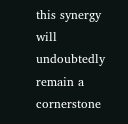this synergy will undoubtedly remain a cornerstone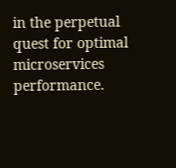in the perpetual quest for optimal microservices performance.